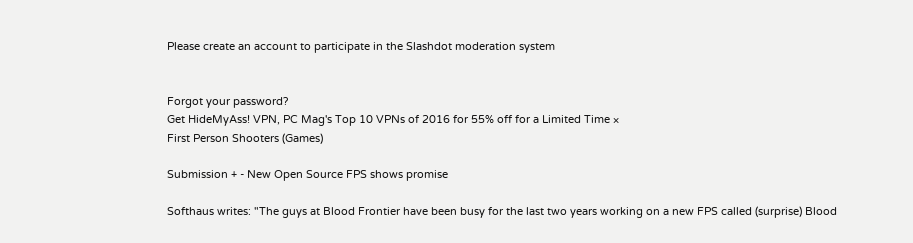Please create an account to participate in the Slashdot moderation system


Forgot your password?
Get HideMyAss! VPN, PC Mag's Top 10 VPNs of 2016 for 55% off for a Limited Time ×
First Person Shooters (Games)

Submission + - New Open Source FPS shows promise

Softhaus writes: "The guys at Blood Frontier have been busy for the last two years working on a new FPS called (surprise) Blood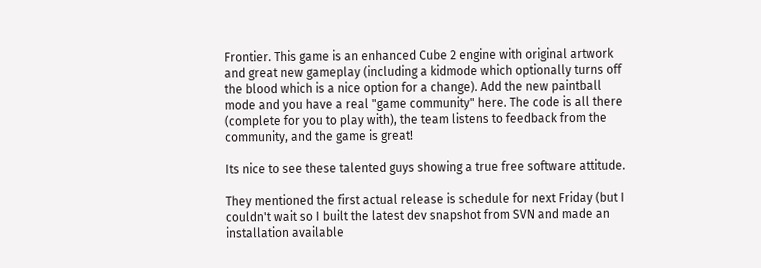Frontier. This game is an enhanced Cube 2 engine with original artwork and great new gameplay (including a kidmode which optionally turns off the blood which is a nice option for a change). Add the new paintball mode and you have a real "game community" here. The code is all there (complete for you to play with), the team listens to feedback from the community, and the game is great!

Its nice to see these talented guys showing a true free software attitude.

They mentioned the first actual release is schedule for next Friday (but I couldn't wait so I built the latest dev snapshot from SVN and made an installation available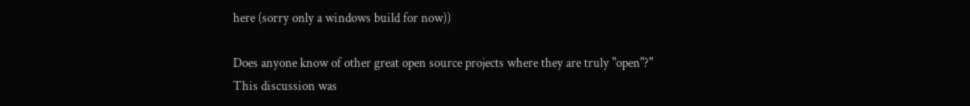here (sorry only a windows build for now))

Does anyone know of other great open source projects where they are truly "open"?"
This discussion was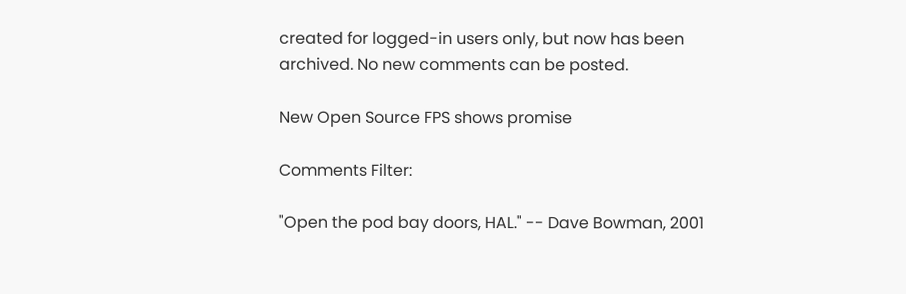created for logged-in users only, but now has been archived. No new comments can be posted.

New Open Source FPS shows promise

Comments Filter:

"Open the pod bay doors, HAL." -- Dave Bowman, 2001